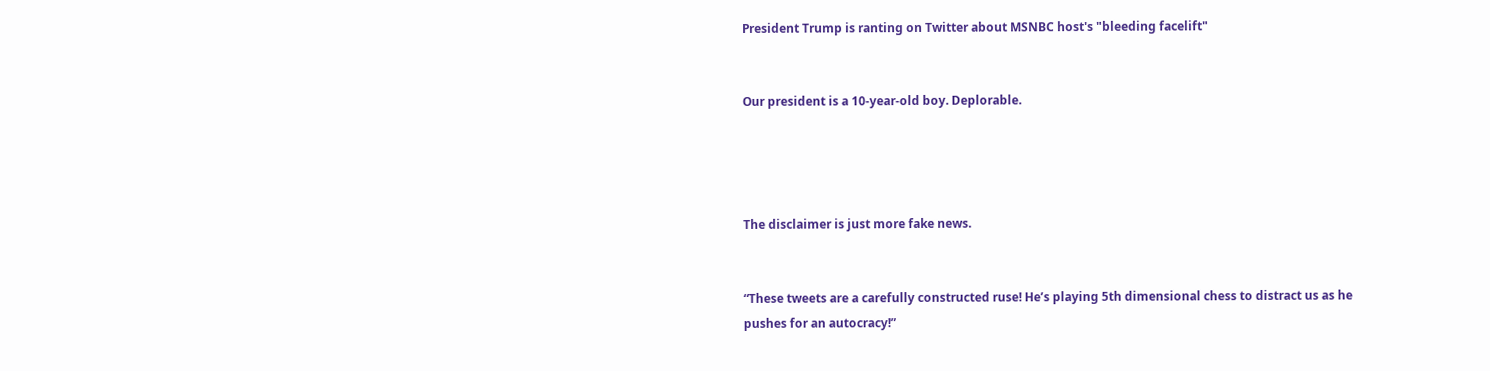President Trump is ranting on Twitter about MSNBC host's "bleeding facelift"


Our president is a 10-year-old boy. Deplorable.




The disclaimer is just more fake news.


“These tweets are a carefully constructed ruse! He’s playing 5th dimensional chess to distract us as he pushes for an autocracy!”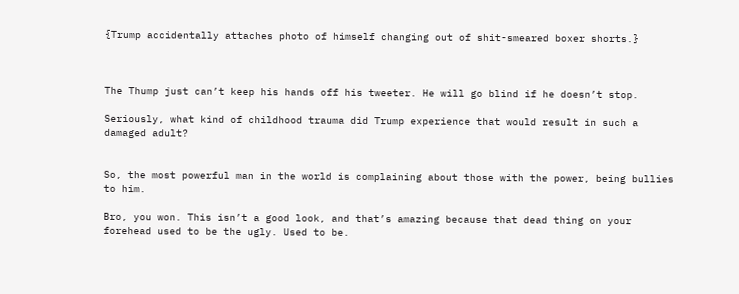{Trump accidentally attaches photo of himself changing out of shit-smeared boxer shorts.}



The Thump just can’t keep his hands off his tweeter. He will go blind if he doesn’t stop.

Seriously, what kind of childhood trauma did Trump experience that would result in such a damaged adult?


So, the most powerful man in the world is complaining about those with the power, being bullies to him.

Bro, you won. This isn’t a good look, and that’s amazing because that dead thing on your forehead used to be the ugly. Used to be.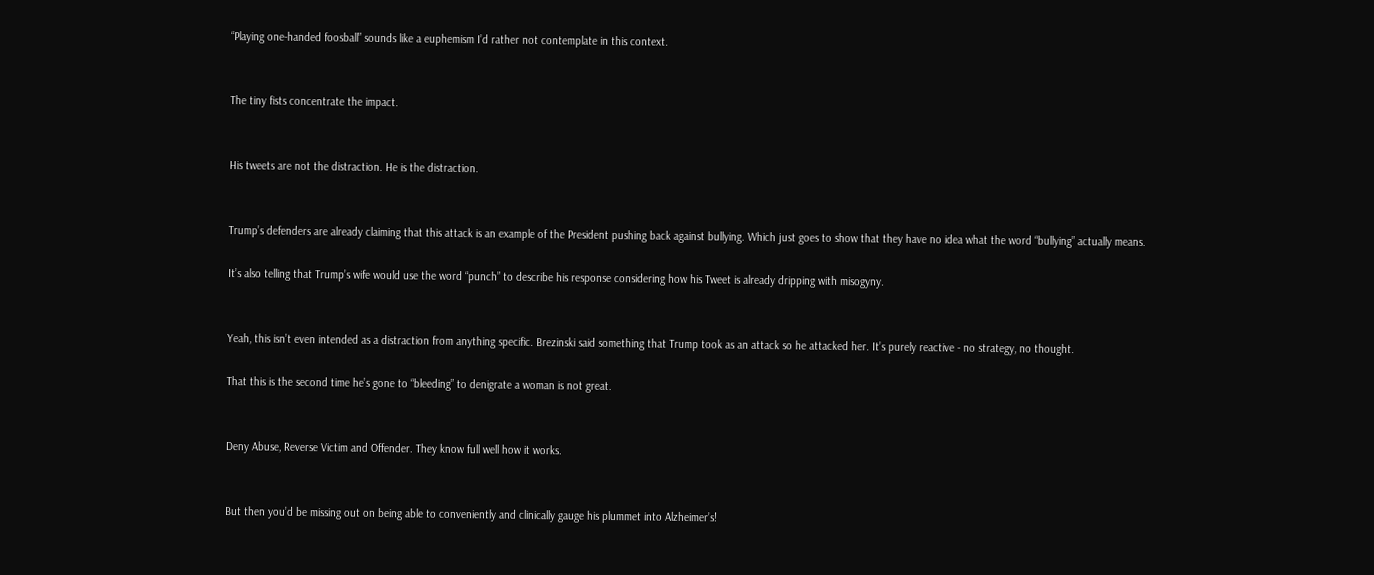“Playing one-handed foosball” sounds like a euphemism I’d rather not contemplate in this context.


The tiny fists concentrate the impact.


His tweets are not the distraction. He is the distraction.


Trump’s defenders are already claiming that this attack is an example of the President pushing back against bullying. Which just goes to show that they have no idea what the word “bullying” actually means.

It’s also telling that Trump’s wife would use the word “punch” to describe his response considering how his Tweet is already dripping with misogyny.


Yeah, this isn’t even intended as a distraction from anything specific. Brezinski said something that Trump took as an attack so he attacked her. It’s purely reactive - no strategy, no thought.

That this is the second time he’s gone to “bleeding” to denigrate a woman is not great.


Deny Abuse, Reverse Victim and Offender. They know full well how it works.


But then you’d be missing out on being able to conveniently and clinically gauge his plummet into Alzheimer’s!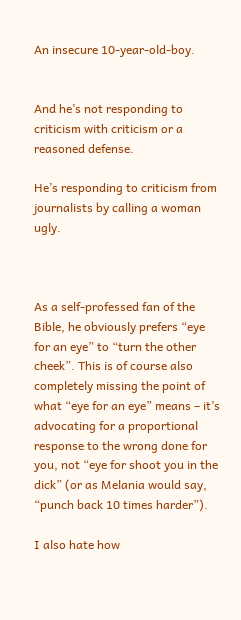An insecure 10-year-old-boy.


And he’s not responding to criticism with criticism or a reasoned defense.

He’s responding to criticism from journalists by calling a woman ugly.



As a self-professed fan of the Bible, he obviously prefers “eye for an eye” to “turn the other cheek”. This is of course also completely missing the point of what “eye for an eye” means – it’s advocating for a proportional response to the wrong done for you, not “eye for shoot you in the dick” (or as Melania would say, “punch back 10 times harder”).

I also hate how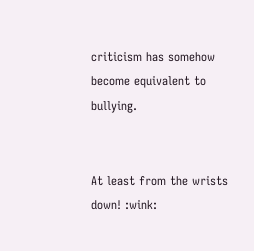criticism has somehow become equivalent to bullying.


At least from the wrists down! :wink: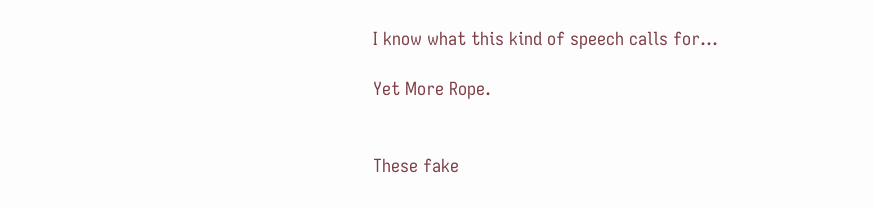I know what this kind of speech calls for…

Yet More Rope.


These fake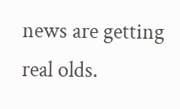news are getting real olds.